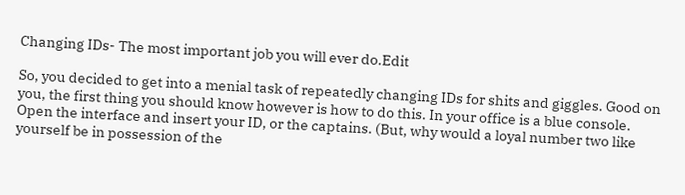Changing IDs- The most important job you will ever do.Edit

So, you decided to get into a menial task of repeatedly changing IDs for shits and giggles. Good on you, the first thing you should know however is how to do this. In your office is a blue console. Open the interface and insert your ID, or the captains. (But, why would a loyal number two like yourself be in possession of the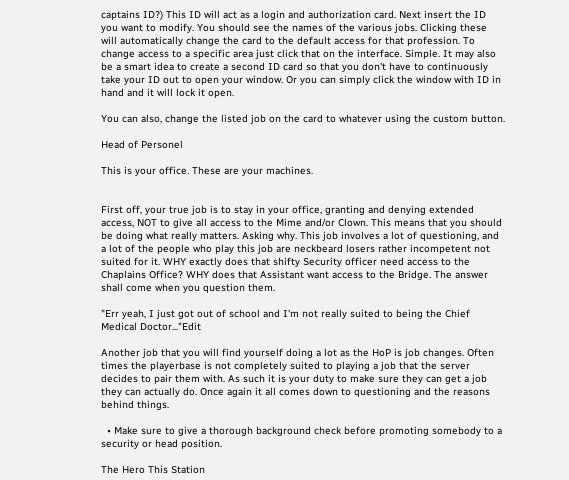captains ID?) This ID will act as a login and authorization card. Next insert the ID you want to modify. You should see the names of the various jobs. Clicking these will automatically change the card to the default access for that profession. To change access to a specific area just click that on the interface. Simple. It may also be a smart idea to create a second ID card so that you don't have to continuously take your ID out to open your window. Or you can simply click the window with ID in hand and it will lock it open.

You can also, change the listed job on the card to whatever using the custom button.

Head of Personel

This is your office. These are your machines.


First off, your true job is to stay in your office, granting and denying extended access, NOT to give all access to the Mime and/or Clown. This means that you should be doing what really matters. Asking why. This job involves a lot of questioning, and a lot of the people who play this job are neckbeard losers rather incompetent not suited for it. WHY exactly does that shifty Security officer need access to the Chaplains Office? WHY does that Assistant want access to the Bridge. The answer shall come when you question them.

"Err yeah, I just got out of school and I'm not really suited to being the Chief Medical Doctor..."Edit

Another job that you will find yourself doing a lot as the HoP is job changes. Often times the playerbase is not completely suited to playing a job that the server decides to pair them with. As such it is your duty to make sure they can get a job they can actually do. Once again it all comes down to questioning and the reasons behind things.

  • Make sure to give a thorough background check before promoting somebody to a security or head position.

The Hero This Station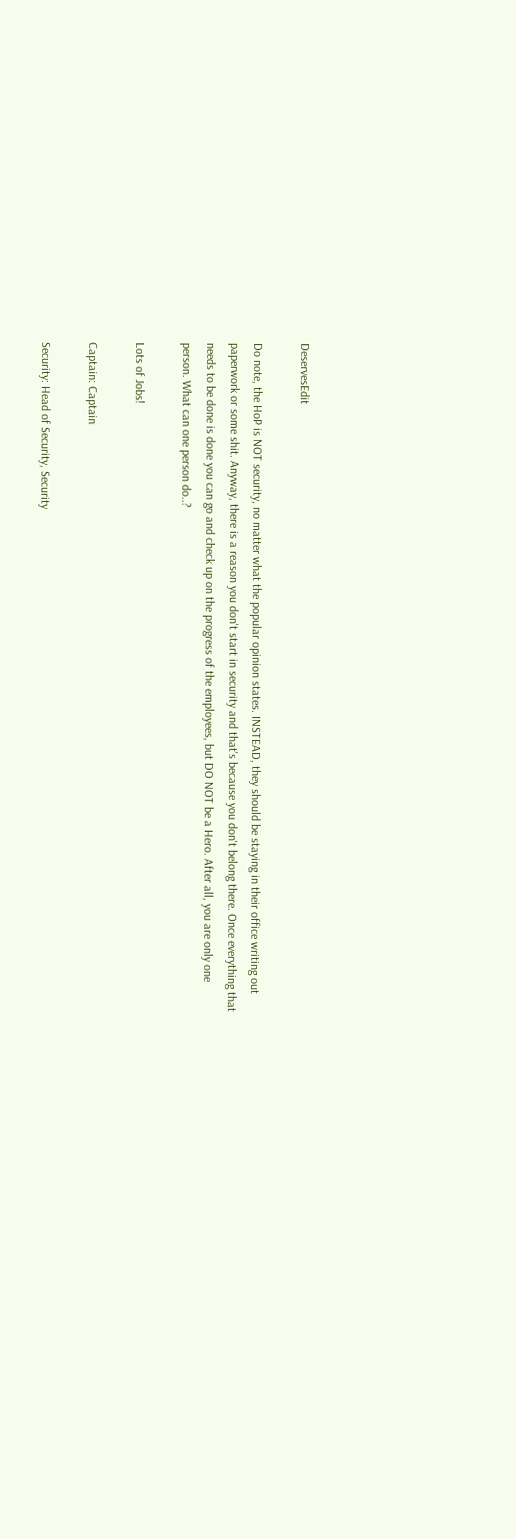DeservesEdit

Do note, the HoP is NOT security, no matter what the popular opinion states. INSTEAD, they should be staying in their office writing out paperwork or some shit. Anyway, there is a reason you don't start in security and that's because you don't belong there. Once everything that needs to be done is done you can go and check up on the progress of the employees, but DO NOT be a Hero. After all, you are only one person. What can one person do..?

Lots of Jobs!

Captain: Captain

Security: Head of Security, Security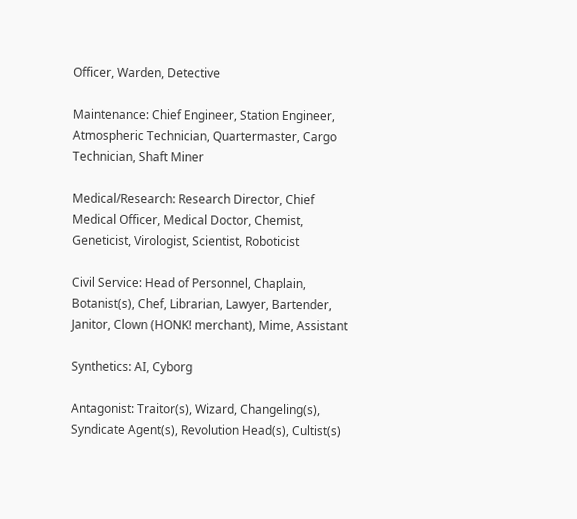Officer, Warden, Detective

Maintenance: Chief Engineer, Station Engineer, Atmospheric Technician, Quartermaster, Cargo Technician, Shaft Miner

Medical/Research: Research Director, Chief Medical Officer, Medical Doctor, Chemist, Geneticist, Virologist, Scientist, Roboticist

Civil Service: Head of Personnel, Chaplain, Botanist(s), Chef, Librarian, Lawyer, Bartender, Janitor, Clown (HONK! merchant), Mime, Assistant

Synthetics: AI, Cyborg

Antagonist: Traitor(s), Wizard, Changeling(s), Syndicate Agent(s), Revolution Head(s), Cultist(s)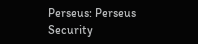Perseus: Perseus Security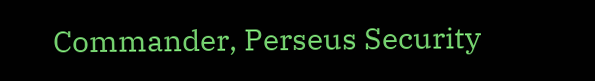Commander, Perseus Security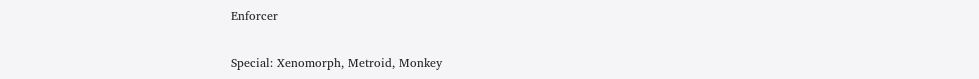Enforcer

Special: Xenomorph, Metroid, Monkey